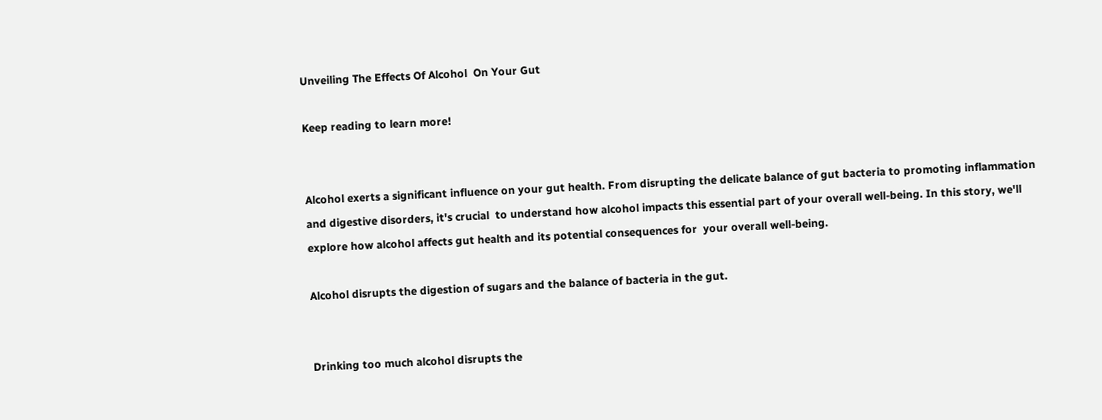Unveiling The Effects Of Alcohol  On Your Gut

Keep reading to learn more!


Alcohol exerts a significant influence on your gut health. From disrupting the delicate balance of gut bacteria to promoting inflammation and digestive disorders, it's crucial  to understand how alcohol impacts this essential part of your overall well-being. In this story, we'll explore how alcohol affects gut health and its potential consequences for  your overall well-being.

Alcohol disrupts the digestion of sugars and the balance of bacteria in the gut.


Drinking too much alcohol disrupts the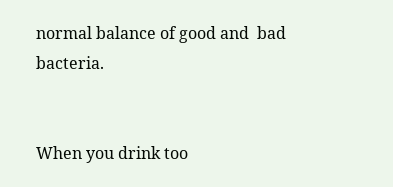normal balance of good and  bad bacteria.


When you drink too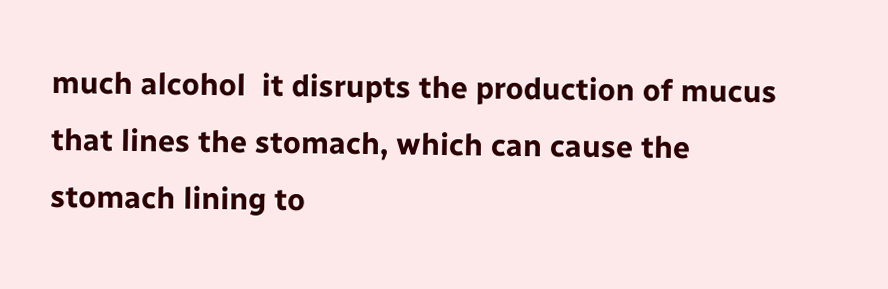much alcohol  it disrupts the production of mucus that lines the stomach, which can cause the stomach lining to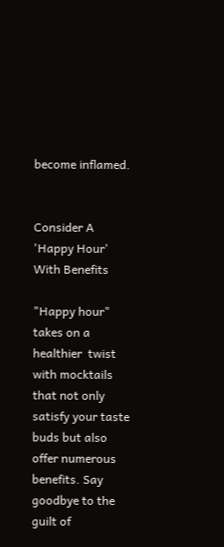become inflamed.


Consider A 'Happy Hour' With Benefits

"Happy hour" takes on a healthier  twist with mocktails that not only satisfy your taste buds but also offer numerous benefits. Say goodbye to the guilt of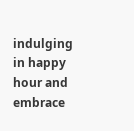indulging in happy hour and embrace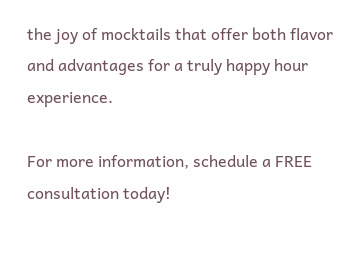the joy of mocktails that offer both flavor and advantages for a truly happy hour experience.

For more information, schedule a FREE consultation today!